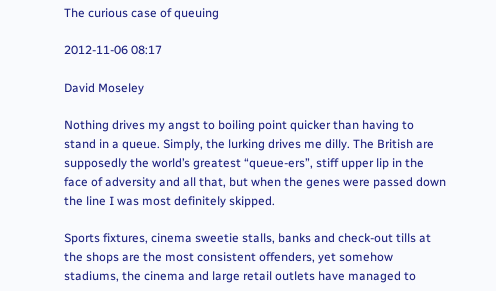The curious case of queuing

2012-11-06 08:17

David Moseley

Nothing drives my angst to boiling point quicker than having to stand in a queue. Simply, the lurking drives me dilly. The British are supposedly the world’s greatest “queue-ers”, stiff upper lip in the face of adversity and all that, but when the genes were passed down the line I was most definitely skipped.

Sports fixtures, cinema sweetie stalls, banks and check-out tills at the shops are the most consistent offenders, yet somehow stadiums, the cinema and large retail outlets have managed to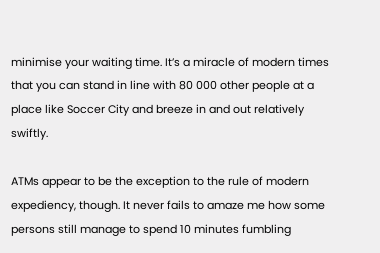minimise your waiting time. It’s a miracle of modern times that you can stand in line with 80 000 other people at a place like Soccer City and breeze in and out relatively swiftly.

ATMs appear to be the exception to the rule of modern expediency, though. It never fails to amaze me how some persons still manage to spend 10 minutes fumbling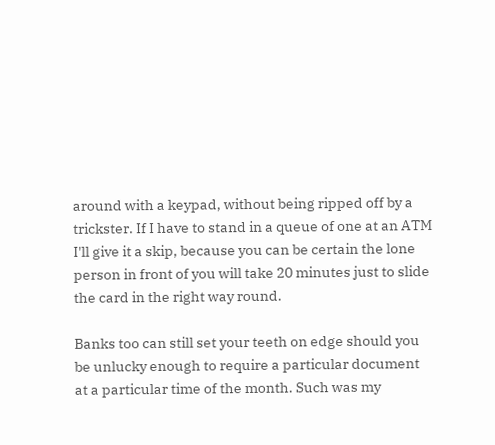around with a keypad, without being ripped off by a trickster. If I have to stand in a queue of one at an ATM I'll give it a skip, because you can be certain the lone person in front of you will take 20 minutes just to slide the card in the right way round.

Banks too can still set your teeth on edge should you be unlucky enough to require a particular document at a particular time of the month. Such was my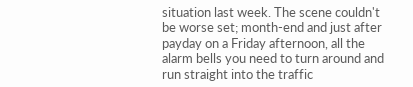situation last week. The scene couldn't be worse set; month-end and just after payday on a Friday afternoon, all the alarm bells you need to turn around and run straight into the traffic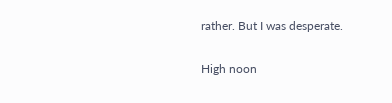rather. But I was desperate.

High noon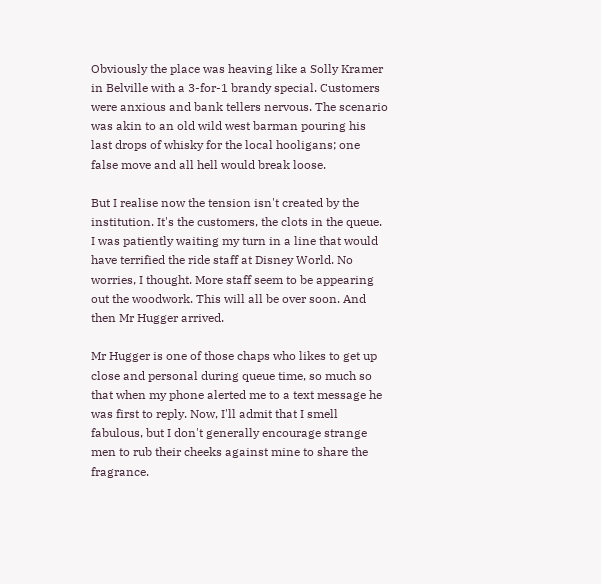Obviously the place was heaving like a Solly Kramer in Belville with a 3-for-1 brandy special. Customers were anxious and bank tellers nervous. The scenario was akin to an old wild west barman pouring his last drops of whisky for the local hooligans; one false move and all hell would break loose.

But I realise now the tension isn't created by the institution. It's the customers, the clots in the queue. I was patiently waiting my turn in a line that would have terrified the ride staff at Disney World. No worries, I thought. More staff seem to be appearing out the woodwork. This will all be over soon. And then Mr Hugger arrived.

Mr Hugger is one of those chaps who likes to get up close and personal during queue time, so much so that when my phone alerted me to a text message he was first to reply. Now, I'll admit that I smell fabulous, but I don't generally encourage strange men to rub their cheeks against mine to share the fragrance.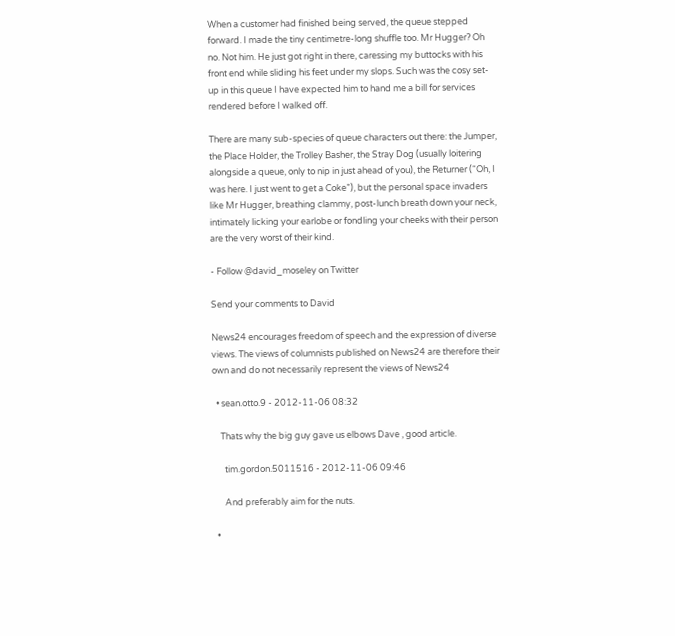When a customer had finished being served, the queue stepped forward. I made the tiny centimetre-long shuffle too. Mr Hugger? Oh no. Not him. He just got right in there, caressing my buttocks with his front end while sliding his feet under my slops. Such was the cosy set-up in this queue I have expected him to hand me a bill for services rendered before I walked off.

There are many sub-species of queue characters out there: the Jumper, the Place Holder, the Trolley Basher, the Stray Dog (usually loitering alongside a queue, only to nip in just ahead of you), the Returner (“Oh, I was here. I just went to get a Coke”), but the personal space invaders like Mr Hugger, breathing clammy, post-lunch breath down your neck, intimately licking your earlobe or fondling your cheeks with their person are the very worst of their kind.

- Follow @david_moseley on Twitter

Send your comments to David

News24 encourages freedom of speech and the expression of diverse views. The views of columnists published on News24 are therefore their own and do not necessarily represent the views of News24

  • sean.otto.9 - 2012-11-06 08:32

    Thats why the big guy gave us elbows Dave , good article.

      tim.gordon.5011516 - 2012-11-06 09:46

      And preferably aim for the nuts.

  •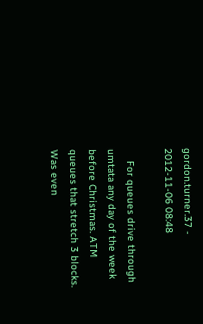gordon.turner.37 - 2012-11-06 08:48

    For queues drive through umtata any day of the week before Christmas. ATM queues that stretch 3 blocks. Was even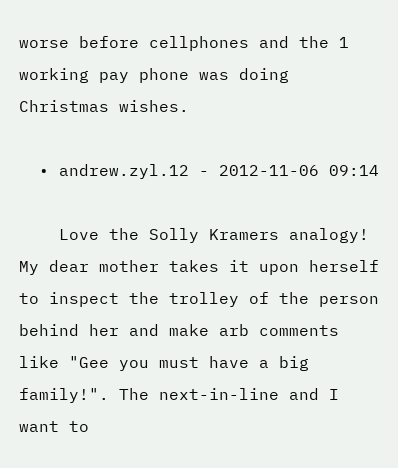worse before cellphones and the 1 working pay phone was doing Christmas wishes.

  • andrew.zyl.12 - 2012-11-06 09:14

    Love the Solly Kramers analogy! My dear mother takes it upon herself to inspect the trolley of the person behind her and make arb comments like "Gee you must have a big family!". The next-in-line and I want to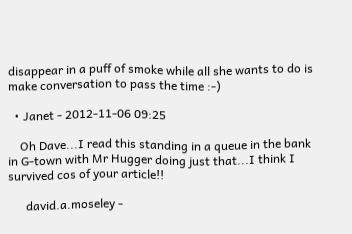disappear in a puff of smoke while all she wants to do is make conversation to pass the time :-)

  • Janet - 2012-11-06 09:25

    Oh Dave...I read this standing in a queue in the bank in G-town with Mr Hugger doing just that...I think I survived cos of your article!!

      david.a.moseley -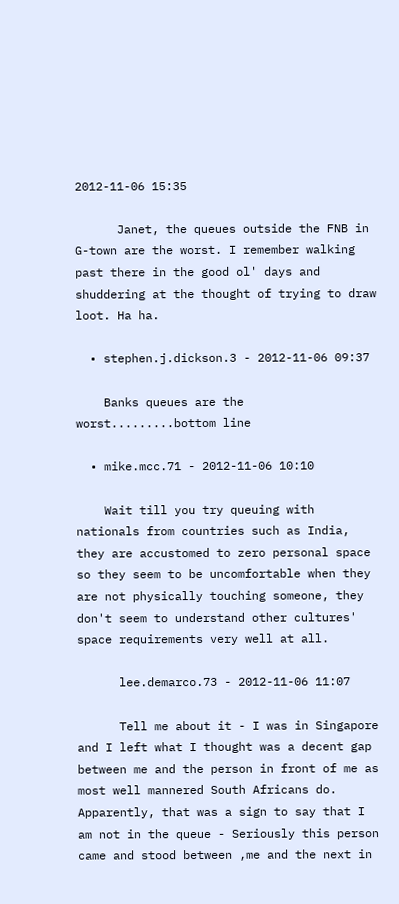2012-11-06 15:35

      Janet, the queues outside the FNB in G-town are the worst. I remember walking past there in the good ol' days and shuddering at the thought of trying to draw loot. Ha ha.

  • stephen.j.dickson.3 - 2012-11-06 09:37

    Banks queues are the worst.........bottom line

  • mike.mcc.71 - 2012-11-06 10:10

    Wait till you try queuing with nationals from countries such as India, they are accustomed to zero personal space so they seem to be uncomfortable when they are not physically touching someone, they don't seem to understand other cultures' space requirements very well at all.

      lee.demarco.73 - 2012-11-06 11:07

      Tell me about it - I was in Singapore and I left what I thought was a decent gap between me and the person in front of me as most well mannered South Africans do. Apparently, that was a sign to say that I am not in the queue - Seriously this person came and stood between ,me and the next in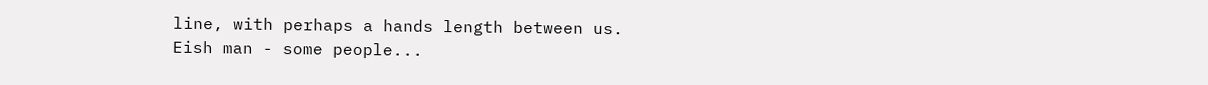line, with perhaps a hands length between us. Eish man - some people...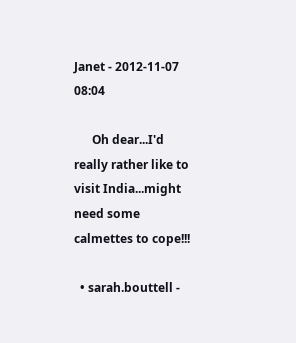Janet - 2012-11-07 08:04

      Oh dear...I'd really rather like to visit India...might need some calmettes to cope!!!

  • sarah.bouttell -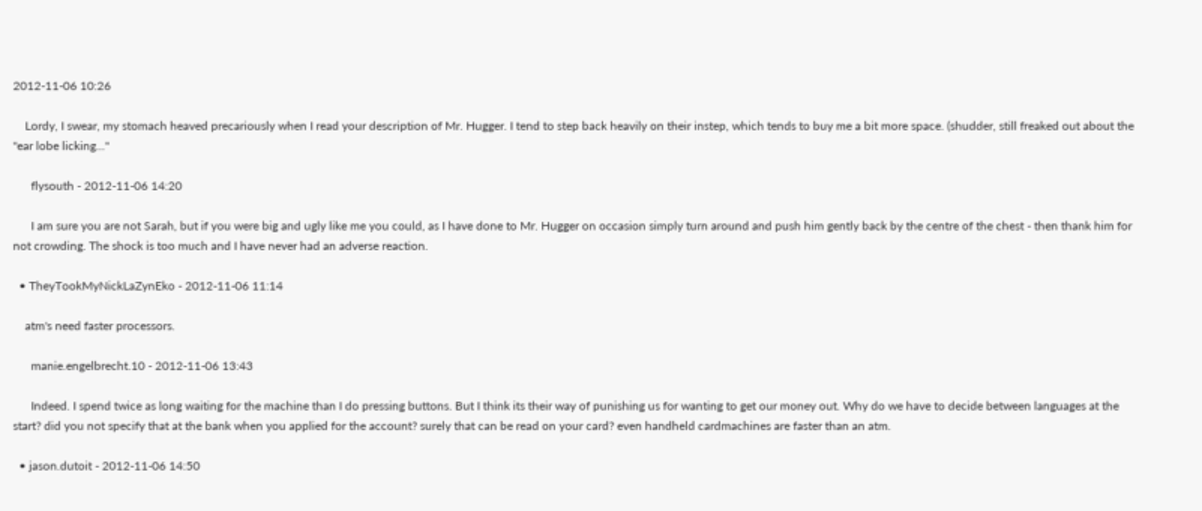2012-11-06 10:26

    Lordy, I swear, my stomach heaved precariously when I read your description of Mr. Hugger. I tend to step back heavily on their instep, which tends to buy me a bit more space. (shudder, still freaked out about the "ear lobe licking..."

      flysouth - 2012-11-06 14:20

      I am sure you are not Sarah, but if you were big and ugly like me you could, as I have done to Mr. Hugger on occasion simply turn around and push him gently back by the centre of the chest - then thank him for not crowding. The shock is too much and I have never had an adverse reaction.

  • TheyTookMyNickLaZynEko - 2012-11-06 11:14

    atm's need faster processors.

      manie.engelbrecht.10 - 2012-11-06 13:43

      Indeed. I spend twice as long waiting for the machine than I do pressing buttons. But I think its their way of punishing us for wanting to get our money out. Why do we have to decide between languages at the start? did you not specify that at the bank when you applied for the account? surely that can be read on your card? even handheld cardmachines are faster than an atm.

  • jason.dutoit - 2012-11-06 14:50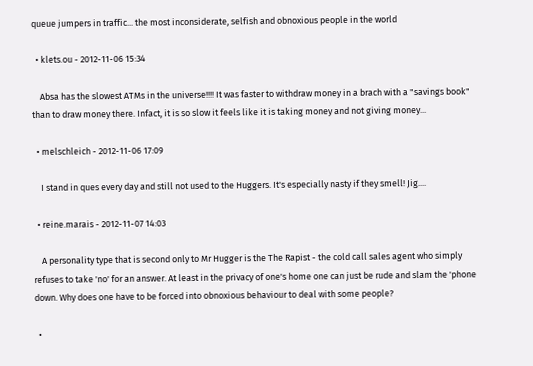queue jumpers in traffic... the most inconsiderate, selfish and obnoxious people in the world

  • klets.ou - 2012-11-06 15:34

    Absa has the slowest ATMs in the universe!!!! It was faster to withdraw money in a brach with a "savings book" than to draw money there. Infact, it is so slow it feels like it is taking money and not giving money...

  • melschleich - 2012-11-06 17:09

    I stand in ques every day and still not used to the Huggers. It's especially nasty if they smell! Jig....

  • reine.marais - 2012-11-07 14:03

    A personality type that is second only to Mr Hugger is the The Rapist - the cold call sales agent who simply refuses to take 'no' for an answer. At least in the privacy of one's home one can just be rude and slam the 'phone down. Why does one have to be forced into obnoxious behaviour to deal with some people?

  •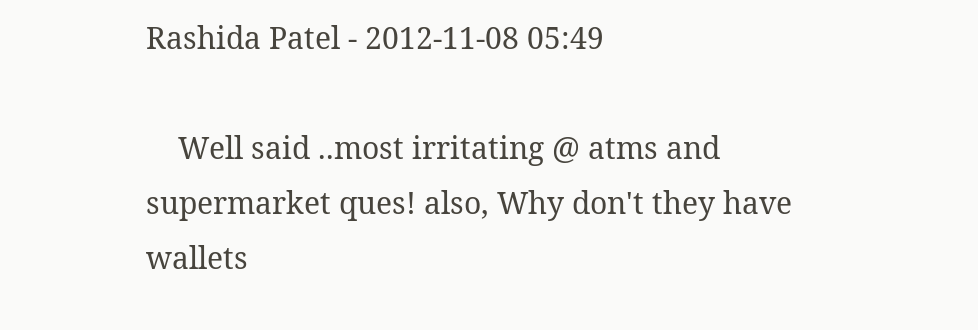Rashida Patel - 2012-11-08 05:49

    Well said ..most irritating @ atms and supermarket ques! also, Why don't they have wallets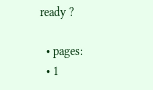ready ?

  • pages:
  • 1